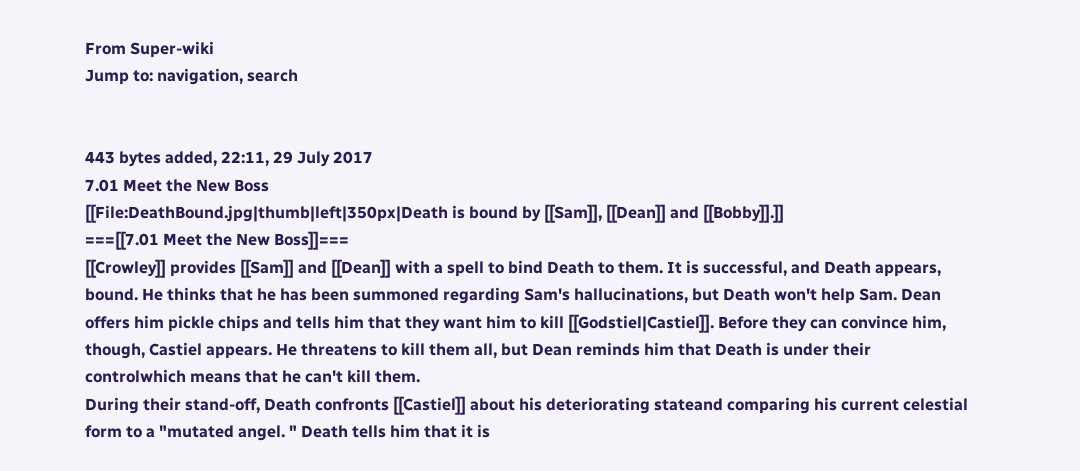From Super-wiki
Jump to: navigation, search


443 bytes added, 22:11, 29 July 2017
7.01 Meet the New Boss
[[File:DeathBound.jpg|thumb|left|350px|Death is bound by [[Sam]], [[Dean]] and [[Bobby]].]]
===[[7.01 Meet the New Boss]]===
[[Crowley]] provides [[Sam]] and [[Dean]] with a spell to bind Death to them. It is successful, and Death appears, bound. He thinks that he has been summoned regarding Sam's hallucinations, but Death won't help Sam. Dean offers him pickle chips and tells him that they want him to kill [[Godstiel|Castiel]]. Before they can convince him, though, Castiel appears. He threatens to kill them all, but Dean reminds him that Death is under their controlwhich means that he can't kill them.
During their stand-off, Death confronts [[Castiel]] about his deteriorating stateand comparing his current celestial form to a "mutated angel. " Death tells him that it is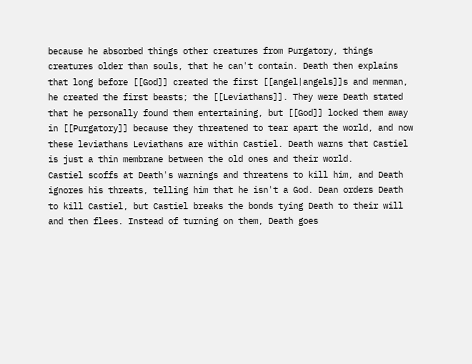because he absorbed things other creatures from Purgatory, things creatures older than souls, that he can't contain. Death then explains that long before [[God]] created the first [[angel|angels]]s and menman, he created the first beasts; the [[Leviathans]]. They were Death stated that he personally found them entertaining, but [[God]] locked them away in [[Purgatory]] because they threatened to tear apart the world, and now these leviathans Leviathans are within Castiel. Death warns that Castiel is just a thin membrane between the old ones and their world.
Castiel scoffs at Death's warnings and threatens to kill him, and Death ignores his threats, telling him that he isn't a God. Dean orders Death to kill Castiel, but Castiel breaks the bonds tying Death to their will and then flees. Instead of turning on them, Death goes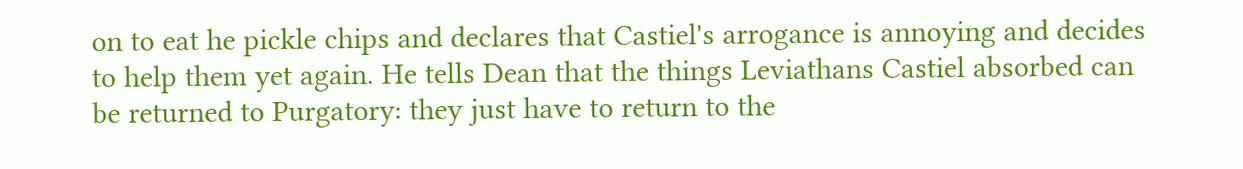on to eat he pickle chips and declares that Castiel's arrogance is annoying and decides to help them yet again. He tells Dean that the things Leviathans Castiel absorbed can be returned to Purgatory: they just have to return to the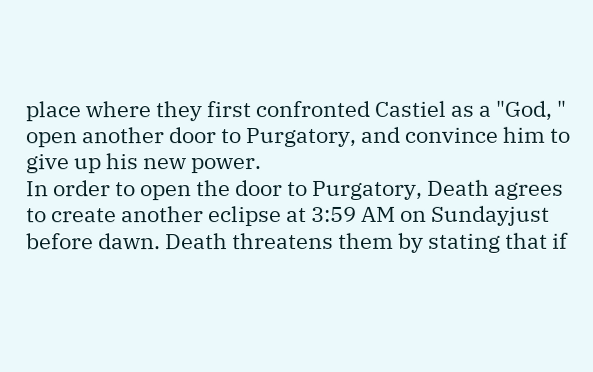place where they first confronted Castiel as a "God, " open another door to Purgatory, and convince him to give up his new power.
In order to open the door to Purgatory, Death agrees to create another eclipse at 3:59 AM on Sundayjust before dawn. Death threatens them by stating that if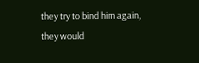they try to bind him again, they would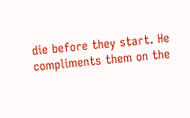die before they start. He compliments them on the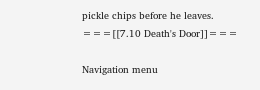pickle chips before he leaves.
===[[7.10 Death's Door]]===

Navigation menu